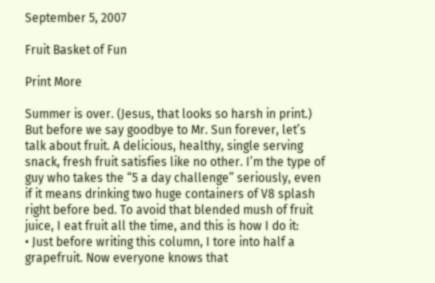September 5, 2007

Fruit Basket of Fun

Print More

Summer is over. (Jesus, that looks so harsh in print.) But before we say goodbye to Mr. Sun forever, let’s talk about fruit. A delicious, healthy, single serving snack, fresh fruit satisfies like no other. I’m the type of guy who takes the “5 a day challenge” seriously, even if it means drinking two huge containers of V8 splash right before bed. To avoid that blended mush of fruit juice, I eat fruit all the time, and this is how I do it:
• Just before writing this column, I tore into half a grapefruit. Now everyone knows that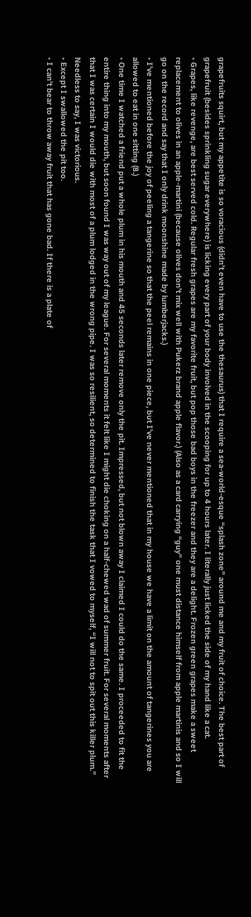grapefruits squirt, but my appetite is so voracious (didn’t even have to use the thesaurus) that I require a sea-world-esque “splash zone” around me and my fruit of choice. The best part of grapefruit (besides sprinkling sugar everywhere) is licking every part of your body involved in the scooping for up to 4 hours later. I literally just licked the side of my hand like a cat.
• Grapes, like revenge, are best served cold. Regular fresh grapes are my favorite fruit, but pop those bad boys in the freezer and they are a delight. Frozen green grapes make a sweet replacement to olives in an apple-martini (because olives don’t mix well with Pukerz brand apple flavor.) (Also as a card carrying “guy” one must distance himself from apple martinis and so I will go on the record and say that I only drink moonshine made by lumberjacks.)
• I’ve mentioned before the joy of peeling a tangerine so that the peel remains in one piece, but I’ve never mentioned that in my house we have a limit on the amount of tangerines you are allowed to eat in one sitting (8.)
• One time I watched a friend put a whole plum in his mouth and 45 seconds later remove only the pit. Impressed, but not blown away I claimed I could do the same. I proceeded to fit the entire thing into my mouth, but soon found I was way out of my league. For several moments it felt like I might die choking on a half-chewed wad of summer fruit. For several moments after that I was certain I would die with most of a plum lodged in the wrong pipe. I was so resilient, so determined to finish the task that I vowed to myself, “I will not to spit out this killer plum.” Needless to say, I was victorious.
• Except I swallowed the pit too.
• I can’t bear to throw away fruit that has gone bad. If there is a plate of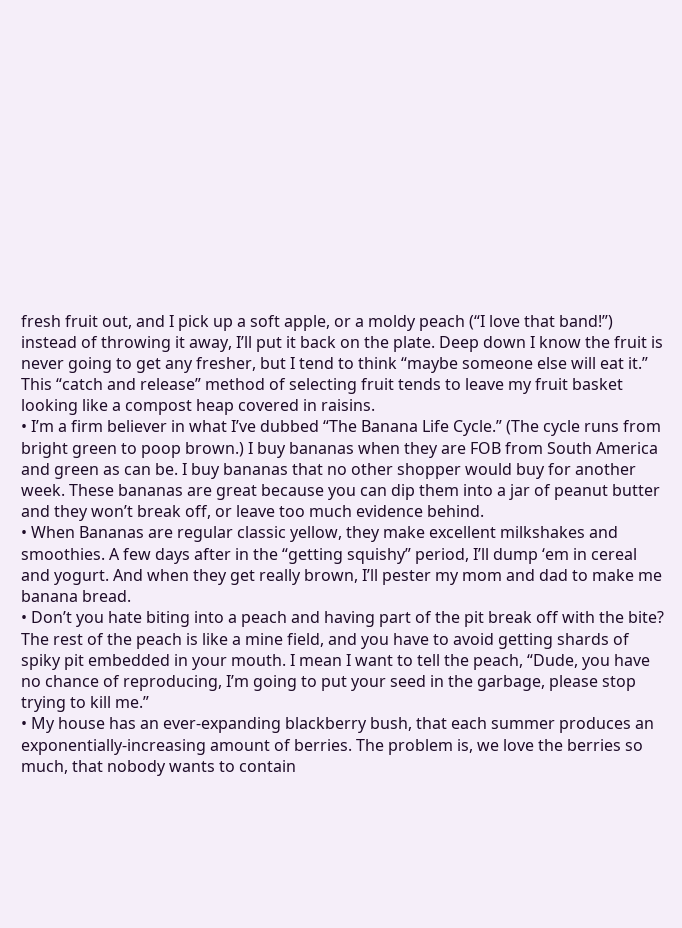fresh fruit out, and I pick up a soft apple, or a moldy peach (“I love that band!”) instead of throwing it away, I’ll put it back on the plate. Deep down I know the fruit is never going to get any fresher, but I tend to think “maybe someone else will eat it.” This “catch and release” method of selecting fruit tends to leave my fruit basket looking like a compost heap covered in raisins.
• I’m a firm believer in what I’ve dubbed “The Banana Life Cycle.” (The cycle runs from bright green to poop brown.) I buy bananas when they are FOB from South America and green as can be. I buy bananas that no other shopper would buy for another week. These bananas are great because you can dip them into a jar of peanut butter and they won’t break off, or leave too much evidence behind.
• When Bananas are regular classic yellow, they make excellent milkshakes and smoothies. A few days after in the “getting squishy” period, I’ll dump ‘em in cereal and yogurt. And when they get really brown, I’ll pester my mom and dad to make me banana bread.
• Don’t you hate biting into a peach and having part of the pit break off with the bite? The rest of the peach is like a mine field, and you have to avoid getting shards of spiky pit embedded in your mouth. I mean I want to tell the peach, “Dude, you have no chance of reproducing, I’m going to put your seed in the garbage, please stop trying to kill me.”
• My house has an ever-expanding blackberry bush, that each summer produces an exponentially-increasing amount of berries. The problem is, we love the berries so much, that nobody wants to contain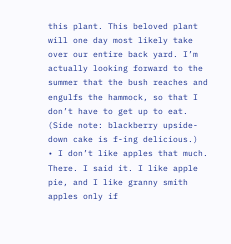this plant. This beloved plant will one day most likely take over our entire back yard. I’m actually looking forward to the summer that the bush reaches and engulfs the hammock, so that I don’t have to get up to eat. (Side note: blackberry upside-down cake is f-ing delicious.)
• I don’t like apples that much. There. I said it. I like apple pie, and I like granny smith apples only if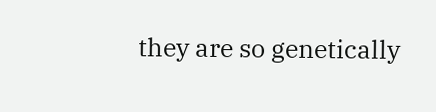they are so genetically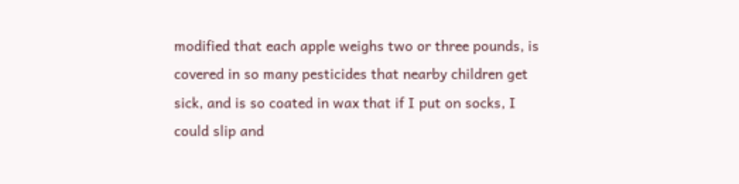modified that each apple weighs two or three pounds, is covered in so many pesticides that nearby children get sick, and is so coated in wax that if I put on socks, I could slip and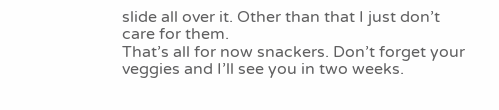slide all over it. Other than that I just don’t care for them.
That’s all for now snackers. Don’t forget your veggies and I’ll see you in two weeks.